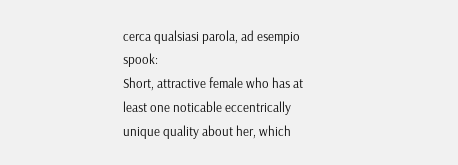cerca qualsiasi parola, ad esempio spook:
Short, attractive female who has at least one noticable eccentrically unique quality about her, which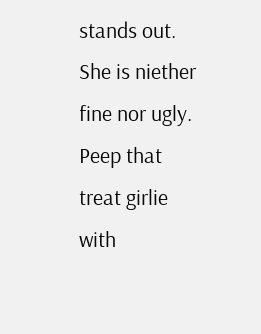stands out. She is niether fine nor ugly.
Peep that treat girlie with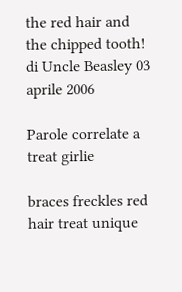the red hair and the chipped tooth!
di Uncle Beasley 03 aprile 2006

Parole correlate a treat girlie

braces freckles red hair treat unique